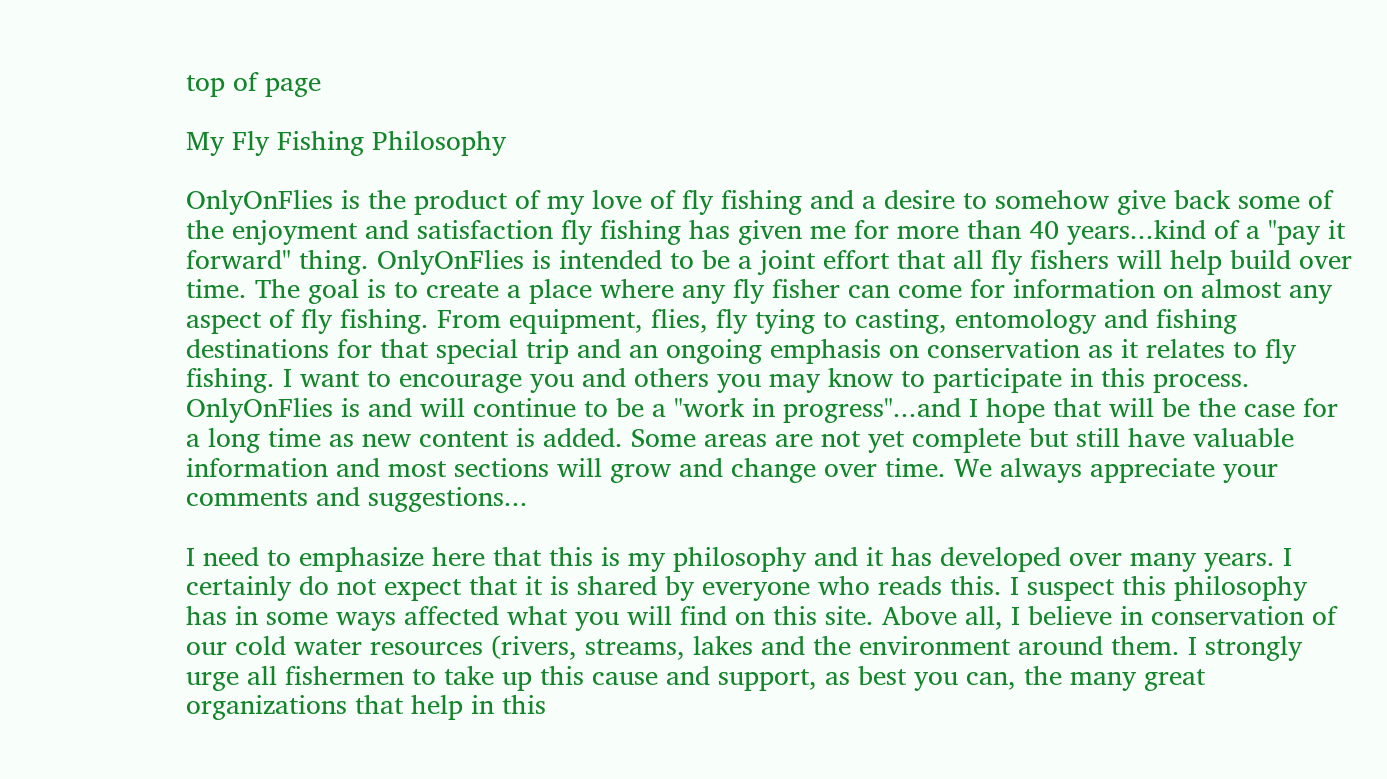top of page

My Fly Fishing Philosophy

OnlyOnFlies is the product of my love of fly fishing and a desire to somehow give back some of the enjoyment and satisfaction fly fishing has given me for more than 40 years...kind of a "pay it forward" thing. OnlyOnFlies is intended to be a joint effort that all fly fishers will help build over time. The goal is to create a place where any fly fisher can come for information on almost any aspect of fly fishing. From equipment, flies, fly tying to casting, entomology and fishing destinations for that special trip and an ongoing emphasis on conservation as it relates to fly fishing. I want to encourage you and others you may know to participate in this process.  OnlyOnFlies is and will continue to be a "work in progress"...and I hope that will be the case for a long time as new content is added. Some areas are not yet complete but still have valuable information and most sections will grow and change over time. We always appreciate your comments and suggestions...

I need to emphasize here that this is my philosophy and it has developed over many years. I certainly do not expect that it is shared by everyone who reads this. I suspect this philosophy has in some ways affected what you will find on this site. Above all, I believe in conservation of our cold water resources (rivers, streams, lakes and the environment around them. I strongly urge all fishermen to take up this cause and support, as best you can, the many great organizations that help in this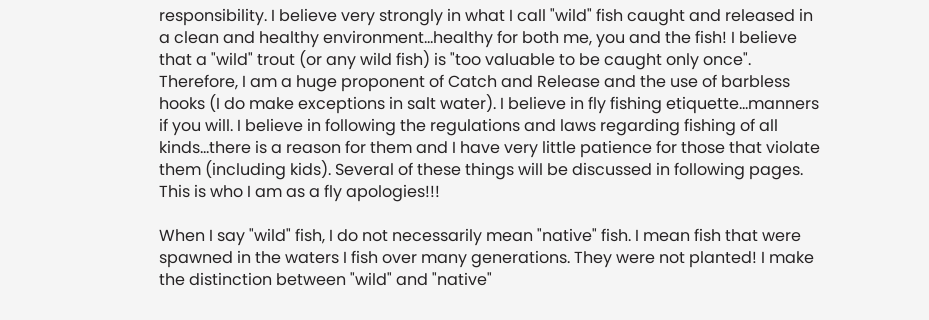responsibility. I believe very strongly in what I call "wild" fish caught and released in a clean and healthy environment...healthy for both me, you and the fish! I believe that a "wild" trout (or any wild fish) is "too valuable to be caught only once". Therefore, I am a huge proponent of Catch and Release and the use of barbless hooks (I do make exceptions in salt water). I believe in fly fishing etiquette...manners if you will. I believe in following the regulations and laws regarding fishing of all kinds...there is a reason for them and I have very little patience for those that violate them (including kids). Several of these things will be discussed in following pages. This is who I am as a fly apologies!!!

When I say "wild" fish, I do not necessarily mean "native" fish. I mean fish that were spawned in the waters I fish over many generations. They were not planted! I make the distinction between "wild" and "native"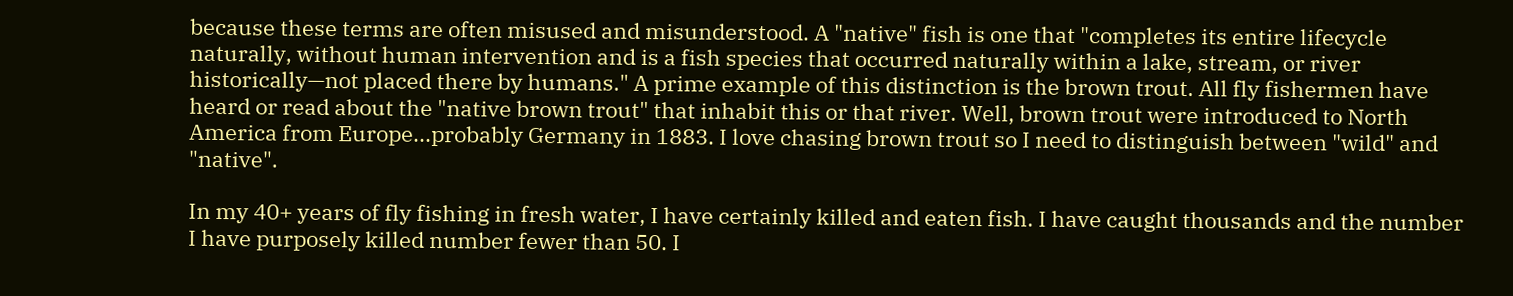because these terms are often misused and misunderstood. A "native" fish is one that "completes its entire lifecycle naturally, without human intervention and is a fish species that occurred naturally within a lake, stream, or river historically—not placed there by humans." A prime example of this distinction is the brown trout. All fly fishermen have heard or read about the "native brown trout" that inhabit this or that river. Well, brown trout were introduced to North America from Europe...probably Germany in 1883. I love chasing brown trout so I need to distinguish between "wild" and "native".

In my 40+ years of fly fishing in fresh water, I have certainly killed and eaten fish. I have caught thousands and the number I have purposely killed number fewer than 50. I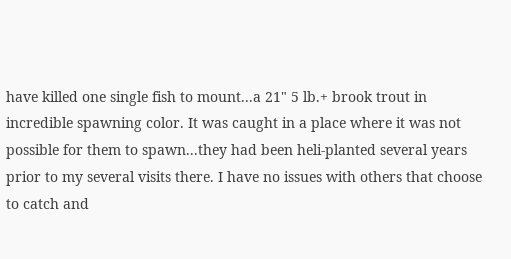have killed one single fish to mount...a 21" 5 lb.+ brook trout in incredible spawning color. It was caught in a place where it was not possible for them to spawn...they had been heli-planted several years prior to my several visits there. I have no issues with others that choose to catch and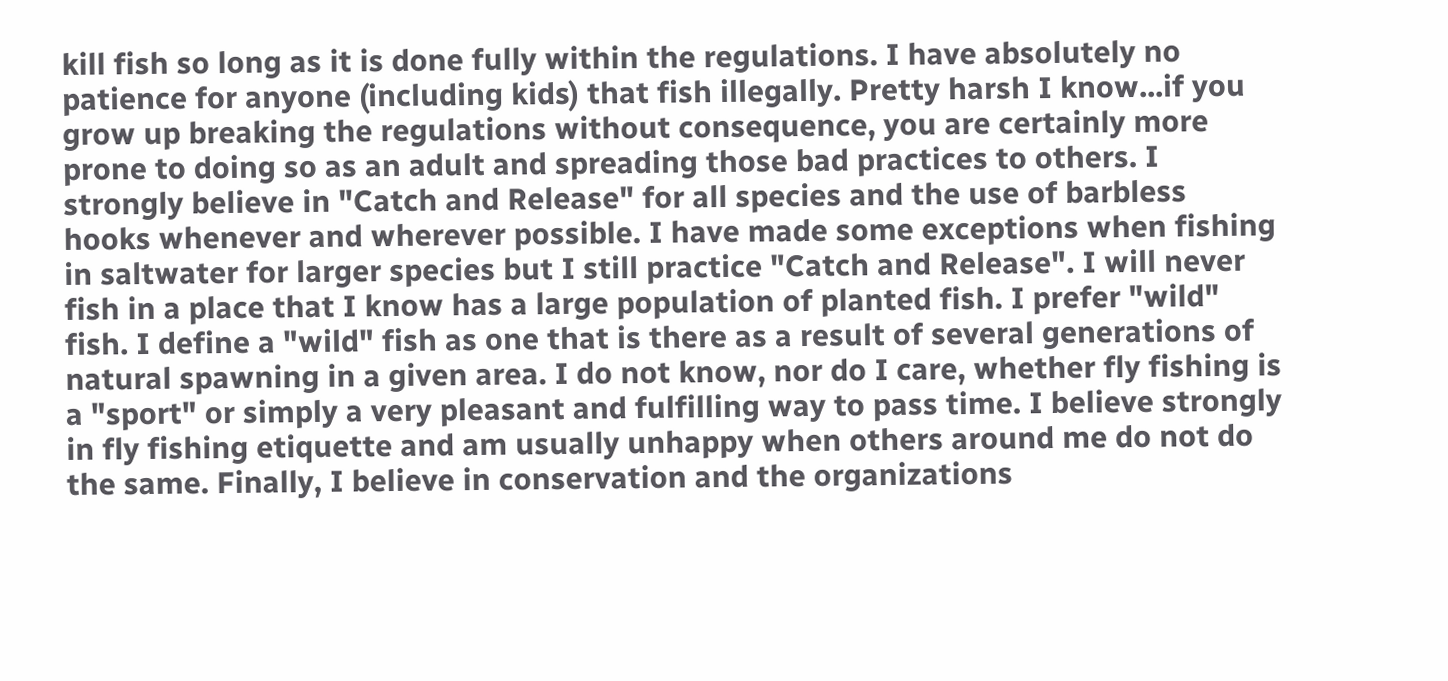kill fish so long as it is done fully within the regulations. I have absolutely no patience for anyone (including kids) that fish illegally. Pretty harsh I know...if you grow up breaking the regulations without consequence, you are certainly more prone to doing so as an adult and spreading those bad practices to others. I strongly believe in "Catch and Release" for all species and the use of barbless hooks whenever and wherever possible. I have made some exceptions when fishing in saltwater for larger species but I still practice "Catch and Release". I will never fish in a place that I know has a large population of planted fish. I prefer "wild" fish. I define a "wild" fish as one that is there as a result of several generations of natural spawning in a given area. I do not know, nor do I care, whether fly fishing is a "sport" or simply a very pleasant and fulfilling way to pass time. I believe strongly in fly fishing etiquette and am usually unhappy when others around me do not do the same. Finally, I believe in conservation and the organizations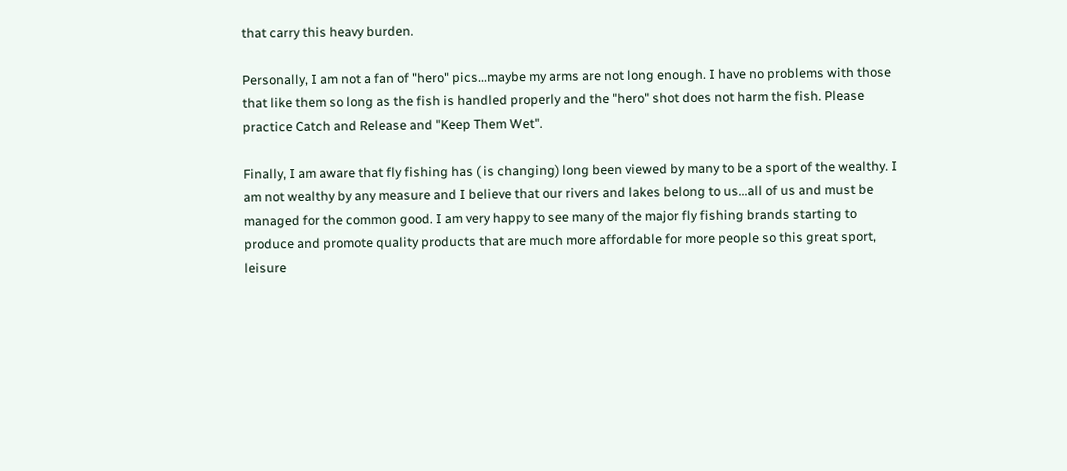that carry this heavy burden.

Personally, I am not a fan of "hero" pics...maybe my arms are not long enough. I have no problems with those that like them so long as the fish is handled properly and the "hero" shot does not harm the fish. Please practice Catch and Release and "Keep Them Wet".

Finally, I am aware that fly fishing has ( is changing) long been viewed by many to be a sport of the wealthy. I am not wealthy by any measure and I believe that our rivers and lakes belong to us...all of us and must be managed for the common good. I am very happy to see many of the major fly fishing brands starting to produce and promote quality products that are much more affordable for more people so this great sport, leisure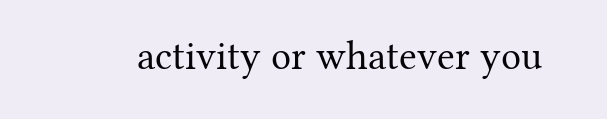activity or whatever you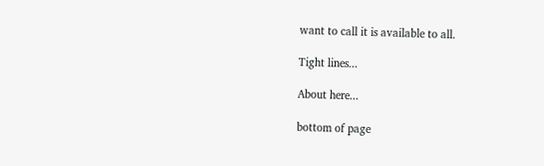want to call it is available to all.

Tight lines...

About here...

bottom of page